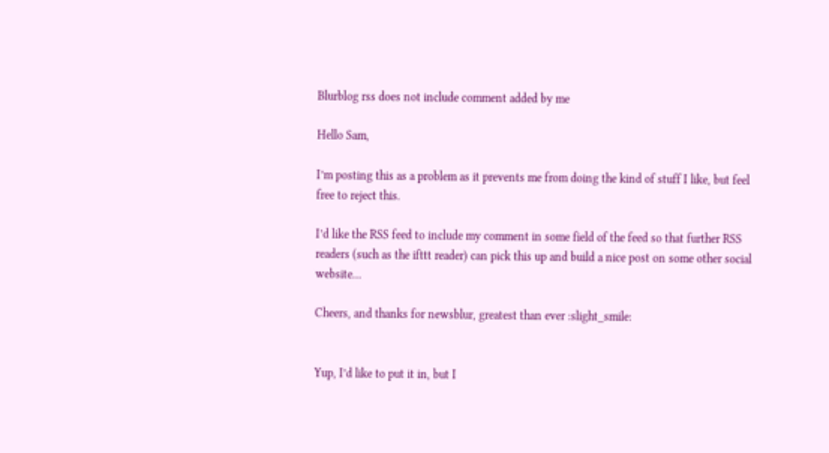Blurblog rss does not include comment added by me

Hello Sam,

I’m posting this as a problem as it prevents me from doing the kind of stuff I like, but feel free to reject this.

I’d like the RSS feed to include my comment in some field of the feed so that further RSS readers (such as the ifttt reader) can pick this up and build a nice post on some other social website…

Cheers, and thanks for newsblur, greatest than ever :slight_smile:


Yup, I’d like to put it in, but I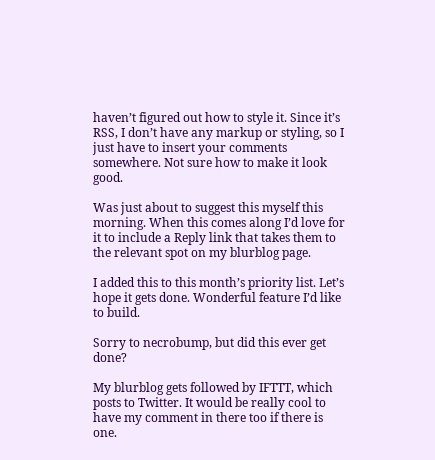haven’t figured out how to style it. Since it’s RSS, I don’t have any markup or styling, so I just have to insert your comments somewhere. Not sure how to make it look good.

Was just about to suggest this myself this morning. When this comes along I’d love for it to include a Reply link that takes them to the relevant spot on my blurblog page.

I added this to this month’s priority list. Let’s hope it gets done. Wonderful feature I’d like to build.

Sorry to necrobump, but did this ever get done?

My blurblog gets followed by IFTTT, which posts to Twitter. It would be really cool to have my comment in there too if there is one.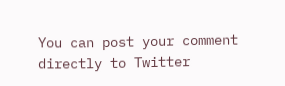You can post your comment directly to Twitter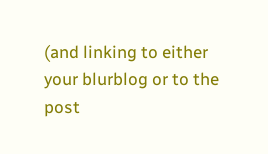(and linking to either your blurblog or to the post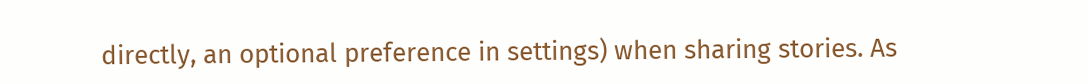directly, an optional preference in settings) when sharing stories. As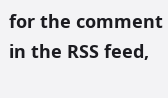for the comment in the RSS feed,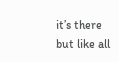it’s there but like all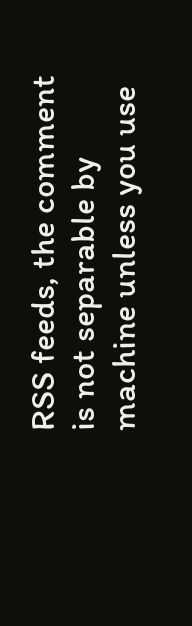RSS feeds, the comment is not separable by machine unless you use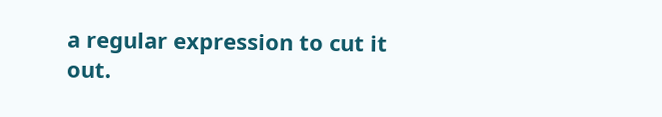a regular expression to cut it out.